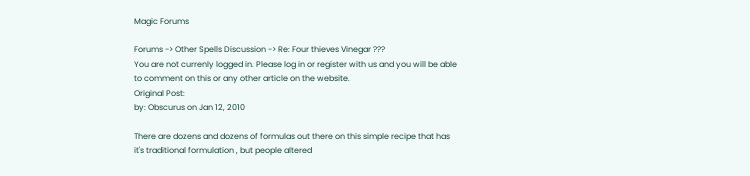Magic Forums

Forums -> Other Spells Discussion -> Re: Four thieves Vinegar ???
You are not currenly logged in. Please log in or register with us and you will be able to comment on this or any other article on the website.
Original Post:
by: Obscurus on Jan 12, 2010

There are dozens and dozens of formulas out there on this simple recipe that has it's traditional formulation , but people altered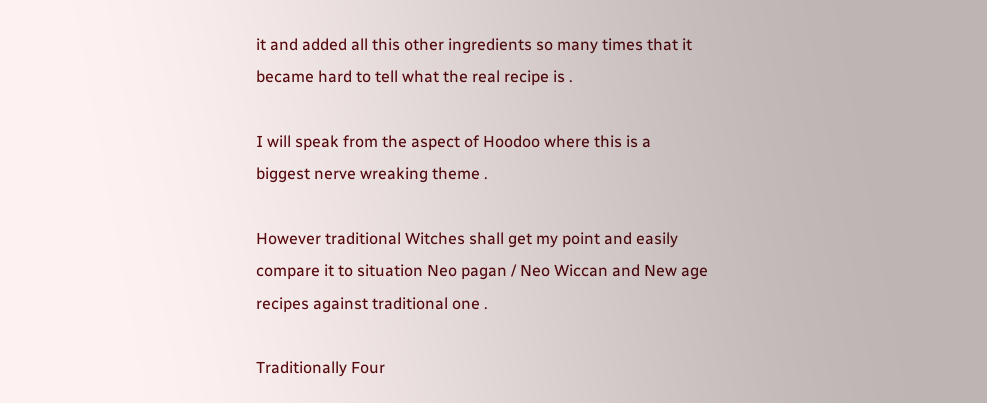it and added all this other ingredients so many times that it became hard to tell what the real recipe is .

I will speak from the aspect of Hoodoo where this is a biggest nerve wreaking theme .

However traditional Witches shall get my point and easily compare it to situation Neo pagan / Neo Wiccan and New age recipes against traditional one .

Traditionally Four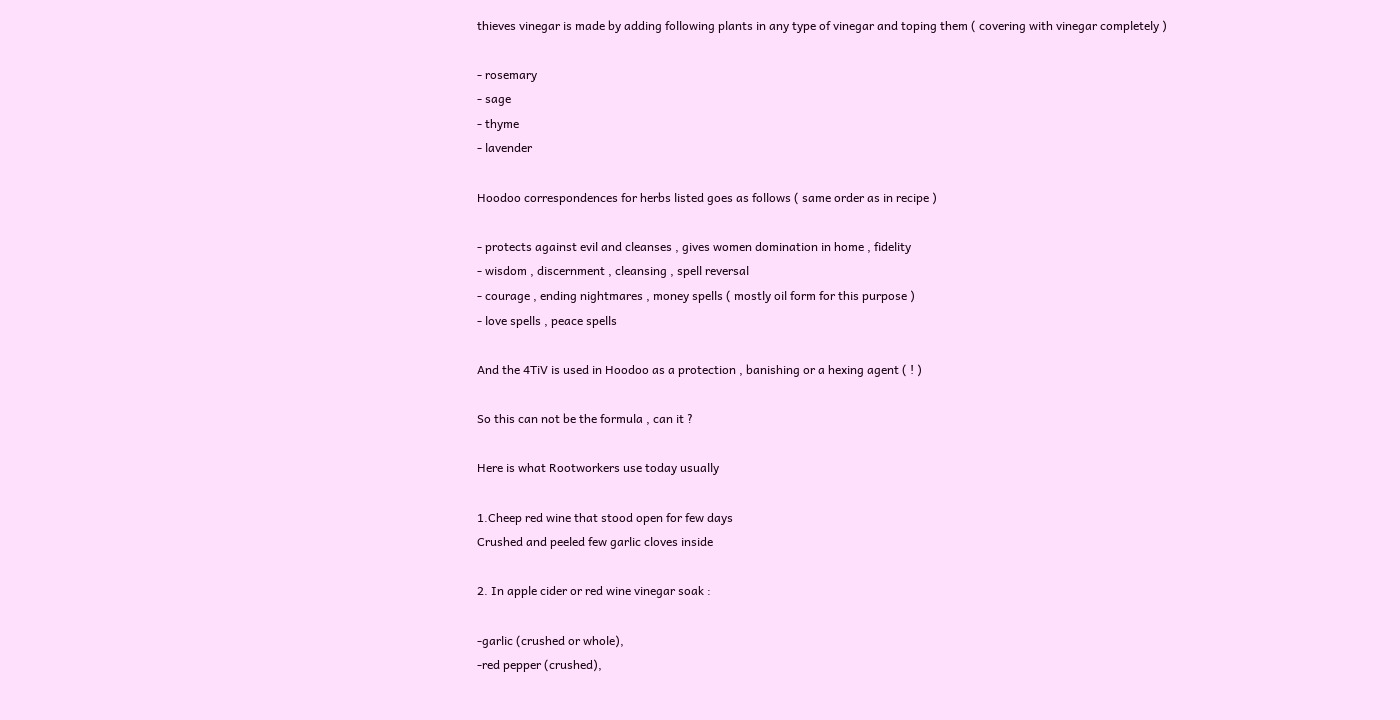thieves vinegar is made by adding following plants in any type of vinegar and toping them ( covering with vinegar completely )

- rosemary
- sage
- thyme
- lavender

Hoodoo correspondences for herbs listed goes as follows ( same order as in recipe )

- protects against evil and cleanses , gives women domination in home , fidelity
- wisdom , discernment , cleansing , spell reversal
- courage , ending nightmares , money spells ( mostly oil form for this purpose )
- love spells , peace spells

And the 4TiV is used in Hoodoo as a protection , banishing or a hexing agent ( ! )

So this can not be the formula , can it ?

Here is what Rootworkers use today usually

1.Cheep red wine that stood open for few days
Crushed and peeled few garlic cloves inside

2. In apple cider or red wine vinegar soak :

-garlic (crushed or whole),
-red pepper (crushed),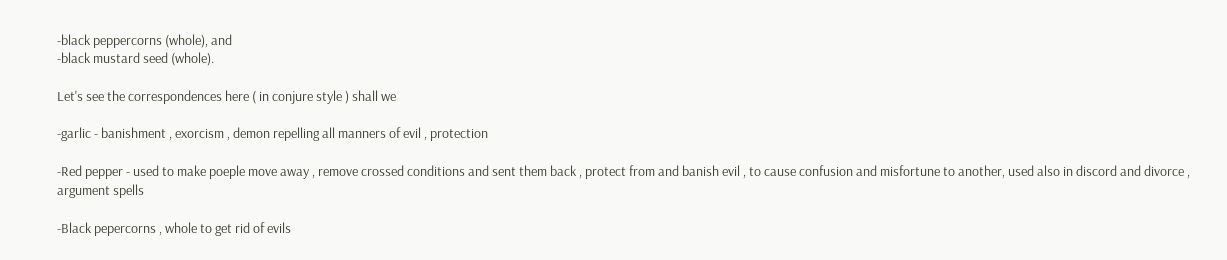-black peppercorns (whole), and
-black mustard seed (whole).

Let's see the correspondences here ( in conjure style ) shall we

-garlic - banishment , exorcism , demon repelling all manners of evil , protection

-Red pepper - used to make poeple move away , remove crossed conditions and sent them back , protect from and banish evil , to cause confusion and misfortune to another, used also in discord and divorce , argument spells

-Black pepercorns , whole to get rid of evils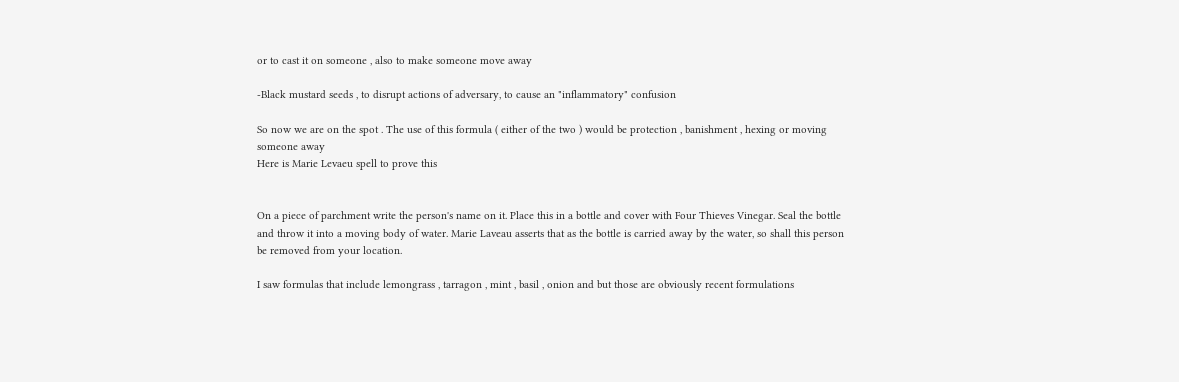or to cast it on someone , also to make someone move away

-Black mustard seeds , to disrupt actions of adversary, to cause an "inflammatory" confusion

So now we are on the spot . The use of this formula ( either of the two ) would be protection , banishment , hexing or moving someone away
Here is Marie Levaeu spell to prove this


On a piece of parchment write the person's name on it. Place this in a bottle and cover with Four Thieves Vinegar. Seal the bottle and throw it into a moving body of water. Marie Laveau asserts that as the bottle is carried away by the water, so shall this person be removed from your location.

I saw formulas that include lemongrass , tarragon , mint , basil , onion and but those are obviously recent formulations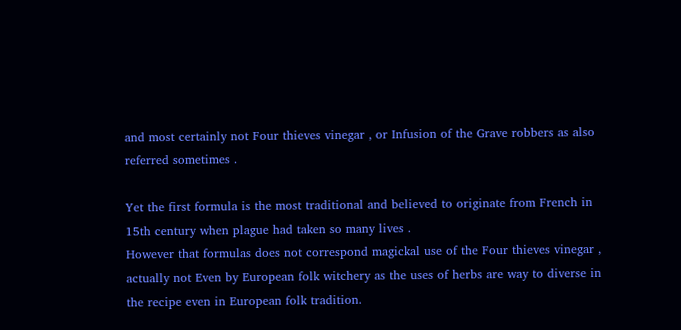and most certainly not Four thieves vinegar , or Infusion of the Grave robbers as also referred sometimes .

Yet the first formula is the most traditional and believed to originate from French in 15th century when plague had taken so many lives .
However that formulas does not correspond magickal use of the Four thieves vinegar , actually not Even by European folk witchery as the uses of herbs are way to diverse in the recipe even in European folk tradition.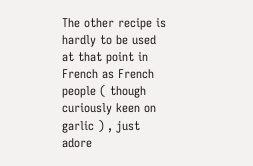The other recipe is hardly to be used at that point in French as French people ( though curiously keen on garlic ) , just adore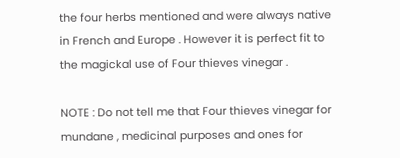the four herbs mentioned and were always native in French and Europe . However it is perfect fit to the magickal use of Four thieves vinegar .

NOTE : Do not tell me that Four thieves vinegar for mundane , medicinal purposes and ones for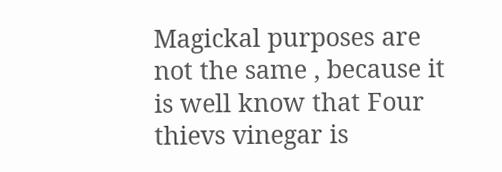Magickal purposes are not the same , because it is well know that Four thievs vinegar is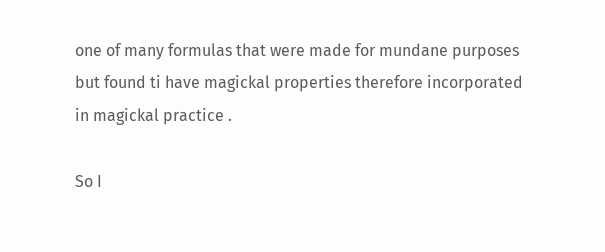one of many formulas that were made for mundane purposes but found ti have magickal properties therefore incorporated in magickal practice .

So I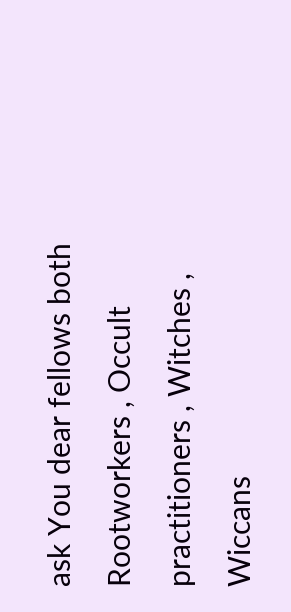ask You dear fellows both Rootworkers , Occult practitioners , Witches , Wiccans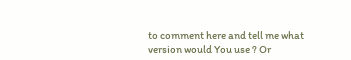to comment here and tell me what version would You use ? Or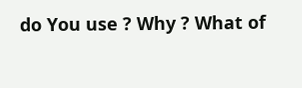do You use ? Why ? What of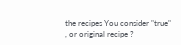the recipes You consider "true" , or original recipe ?